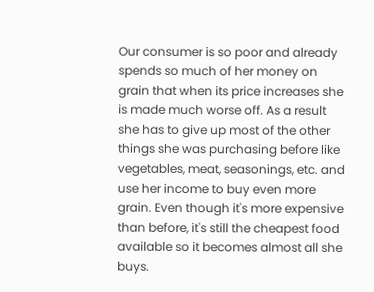Our consumer is so poor and already spends so much of her money on grain that when its price increases she is made much worse off. As a result she has to give up most of the other things she was purchasing before like vegetables, meat, seasonings, etc. and use her income to buy even more grain. Even though it's more expensive than before, it's still the cheapest food available so it becomes almost all she buys.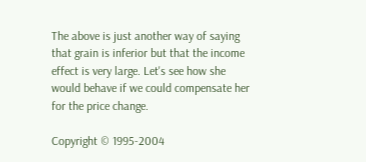The above is just another way of saying that grain is inferior but that the income effect is very large. Let's see how she would behave if we could compensate her for the price change.

Copyright © 1995-2004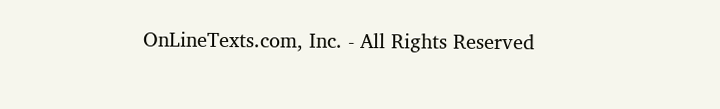OnLineTexts.com, Inc. - All Rights Reserved